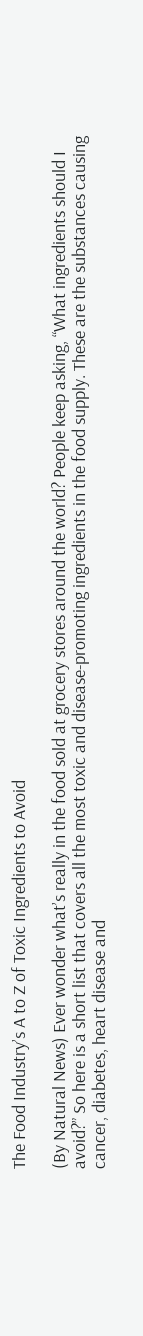The Food Industry’s A to Z of Toxic Ingredients to Avoid

(By Natural News) Ever wonder what’s really in the food sold at grocery stores around the world? People keep asking, “What ingredients should I avoid?” So here is a short list that covers all the most toxic and disease-promoting ingredients in the food supply. These are the substances causing cancer, diabetes, heart disease and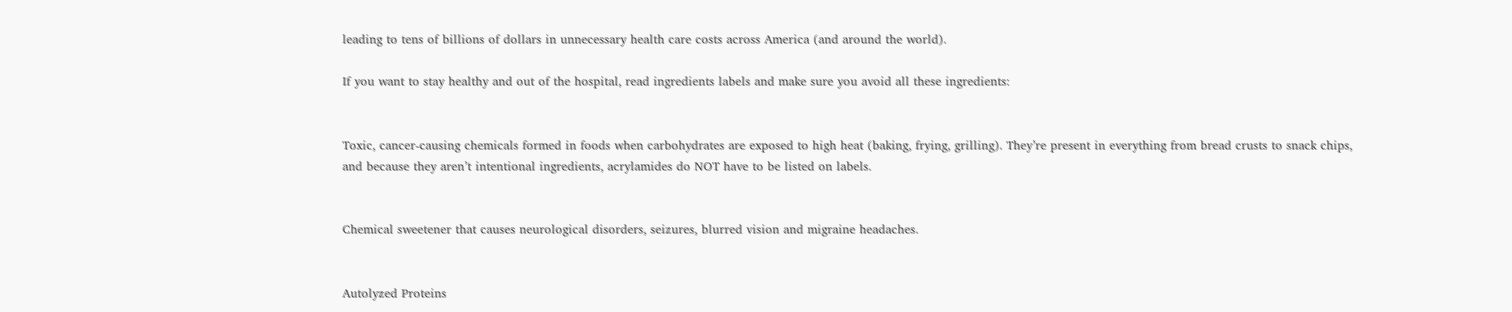leading to tens of billions of dollars in unnecessary health care costs across America (and around the world).

If you want to stay healthy and out of the hospital, read ingredients labels and make sure you avoid all these ingredients:


Toxic, cancer-causing chemicals formed in foods when carbohydrates are exposed to high heat (baking, frying, grilling). They’re present in everything from bread crusts to snack chips, and because they aren’t intentional ingredients, acrylamides do NOT have to be listed on labels.


Chemical sweetener that causes neurological disorders, seizures, blurred vision and migraine headaches.


Autolyzed Proteins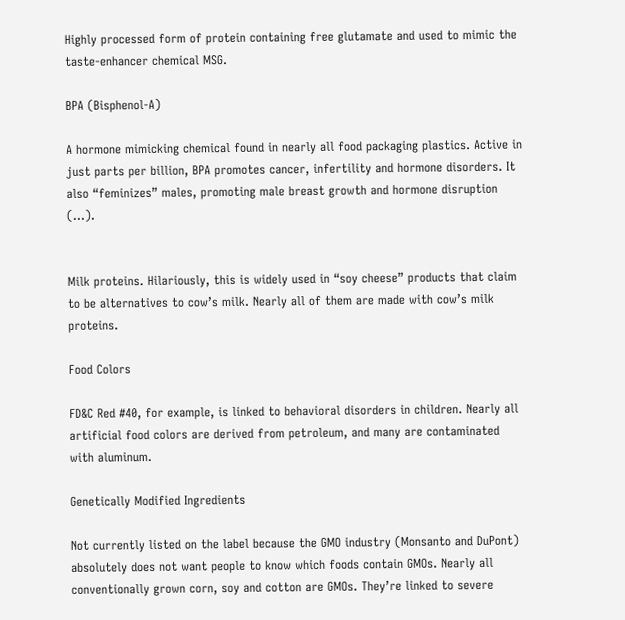Highly processed form of protein containing free glutamate and used to mimic the taste-enhancer chemical MSG.

BPA (Bisphenol-A)

A hormone mimicking chemical found in nearly all food packaging plastics. Active in just parts per billion, BPA promotes cancer, infertility and hormone disorders. It also “feminizes” males, promoting male breast growth and hormone disruption (…).


Milk proteins. Hilariously, this is widely used in “soy cheese” products that claim to be alternatives to cow’s milk. Nearly all of them are made with cow’s milk proteins.

Food Colors

FD&C Red #40, for example, is linked to behavioral disorders in children. Nearly all artificial food colors are derived from petroleum, and many are contaminated with aluminum.

Genetically Modified Ingredients

Not currently listed on the label because the GMO industry (Monsanto and DuPont) absolutely does not want people to know which foods contain GMOs. Nearly all conventionally grown corn, soy and cotton are GMOs. They’re linked to severe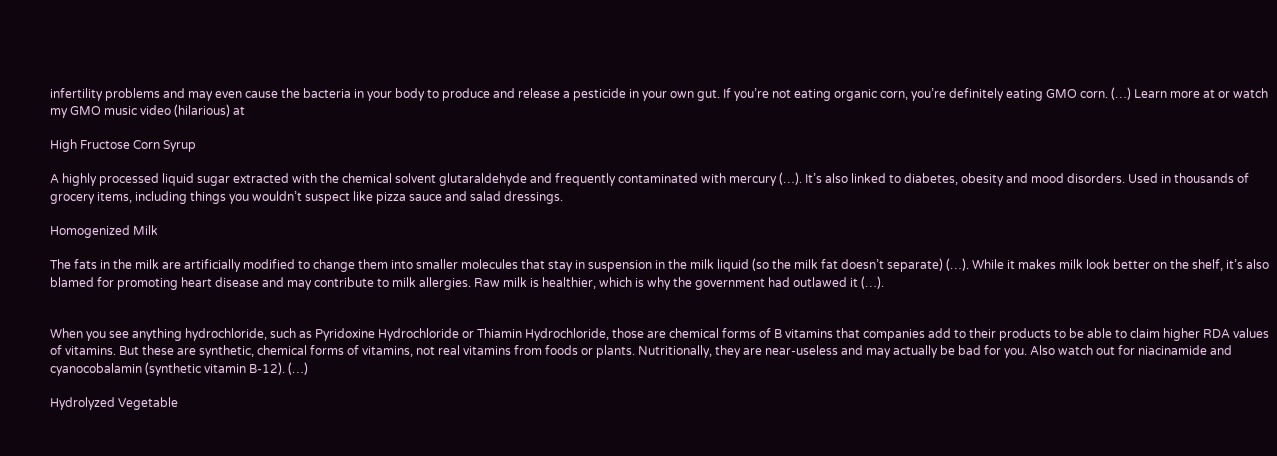infertility problems and may even cause the bacteria in your body to produce and release a pesticide in your own gut. If you’re not eating organic corn, you’re definitely eating GMO corn. (…) Learn more at or watch my GMO music video (hilarious) at

High Fructose Corn Syrup

A highly processed liquid sugar extracted with the chemical solvent glutaraldehyde and frequently contaminated with mercury (…). It’s also linked to diabetes, obesity and mood disorders. Used in thousands of grocery items, including things you wouldn’t suspect like pizza sauce and salad dressings.

Homogenized Milk

The fats in the milk are artificially modified to change them into smaller molecules that stay in suspension in the milk liquid (so the milk fat doesn’t separate) (…). While it makes milk look better on the shelf, it’s also blamed for promoting heart disease and may contribute to milk allergies. Raw milk is healthier, which is why the government had outlawed it (…).


When you see anything hydrochloride, such as Pyridoxine Hydrochloride or Thiamin Hydrochloride, those are chemical forms of B vitamins that companies add to their products to be able to claim higher RDA values of vitamins. But these are synthetic, chemical forms of vitamins, not real vitamins from foods or plants. Nutritionally, they are near-useless and may actually be bad for you. Also watch out for niacinamide and cyanocobalamin (synthetic vitamin B-12). (…)

Hydrolyzed Vegetable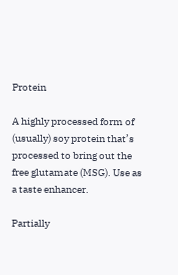Protein

A highly processed form of (usually) soy protein that’s processed to bring out the free glutamate (MSG). Use as a taste enhancer.

Partially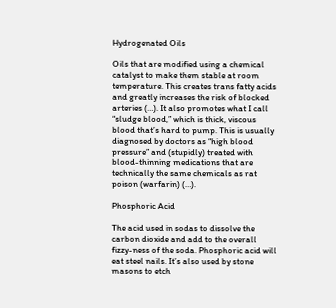Hydrogenated Oils

Oils that are modified using a chemical catalyst to make them stable at room temperature. This creates trans fatty acids and greatly increases the risk of blocked arteries (…). It also promotes what I call “sludge blood,” which is thick, viscous blood that’s hard to pump. This is usually diagnosed by doctors as “high blood pressure” and (stupidly) treated with blood-thinning medications that are technically the same chemicals as rat poison (warfarin) (…).

Phosphoric Acid

The acid used in sodas to dissolve the carbon dioxide and add to the overall fizzy-ness of the soda. Phosphoric acid will eat steel nails. It’s also used by stone masons to etch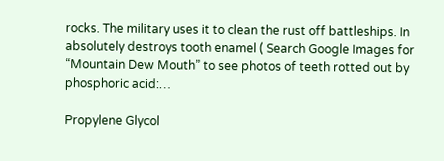rocks. The military uses it to clean the rust off battleships. In absolutely destroys tooth enamel ( Search Google Images for “Mountain Dew Mouth” to see photos of teeth rotted out by phosphoric acid:…

Propylene Glycol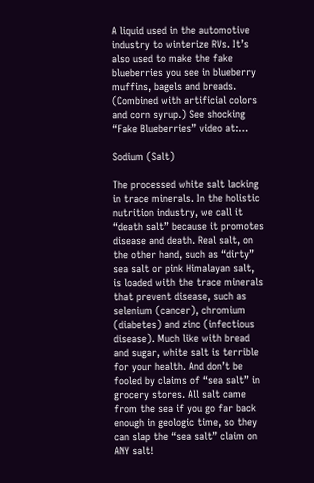A liquid used in the automotive industry to winterize RVs. It’s also used to make the fake blueberries you see in blueberry muffins, bagels and breads. (Combined with artificial colors and corn syrup.) See shocking “Fake Blueberries” video at:…

Sodium (Salt)

The processed white salt lacking in trace minerals. In the holistic nutrition industry, we call it “death salt” because it promotes disease and death. Real salt, on the other hand, such as “dirty” sea salt or pink Himalayan salt, is loaded with the trace minerals that prevent disease, such as selenium (cancer), chromium (diabetes) and zinc (infectious disease). Much like with bread and sugar, white salt is terrible for your health. And don’t be fooled by claims of “sea salt” in grocery stores. All salt came from the sea if you go far back enough in geologic time, so they can slap the “sea salt” claim on ANY salt!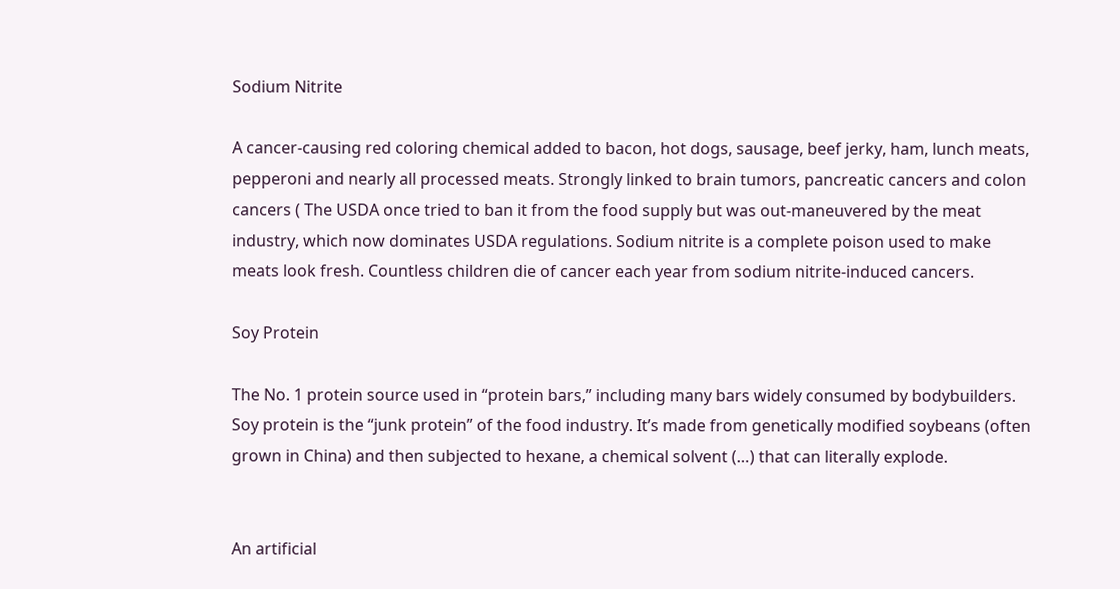Sodium Nitrite

A cancer-causing red coloring chemical added to bacon, hot dogs, sausage, beef jerky, ham, lunch meats, pepperoni and nearly all processed meats. Strongly linked to brain tumors, pancreatic cancers and colon cancers ( The USDA once tried to ban it from the food supply but was out-maneuvered by the meat industry, which now dominates USDA regulations. Sodium nitrite is a complete poison used to make meats look fresh. Countless children die of cancer each year from sodium nitrite-induced cancers.

Soy Protein

The No. 1 protein source used in “protein bars,” including many bars widely consumed by bodybuilders. Soy protein is the “junk protein” of the food industry. It’s made from genetically modified soybeans (often grown in China) and then subjected to hexane, a chemical solvent (…) that can literally explode.


An artificial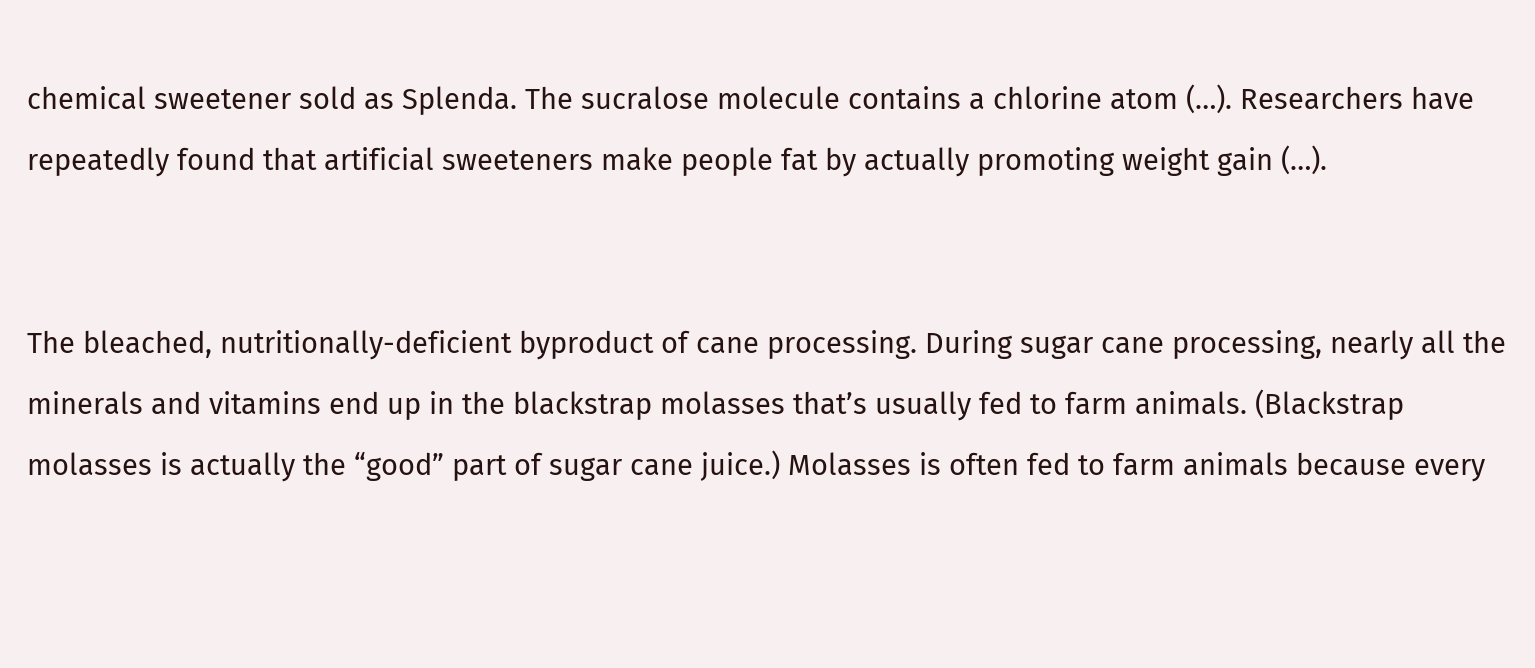chemical sweetener sold as Splenda. The sucralose molecule contains a chlorine atom (…). Researchers have repeatedly found that artificial sweeteners make people fat by actually promoting weight gain (…).


The bleached, nutritionally-deficient byproduct of cane processing. During sugar cane processing, nearly all the minerals and vitamins end up in the blackstrap molasses that’s usually fed to farm animals. (Blackstrap molasses is actually the “good” part of sugar cane juice.) Molasses is often fed to farm animals because every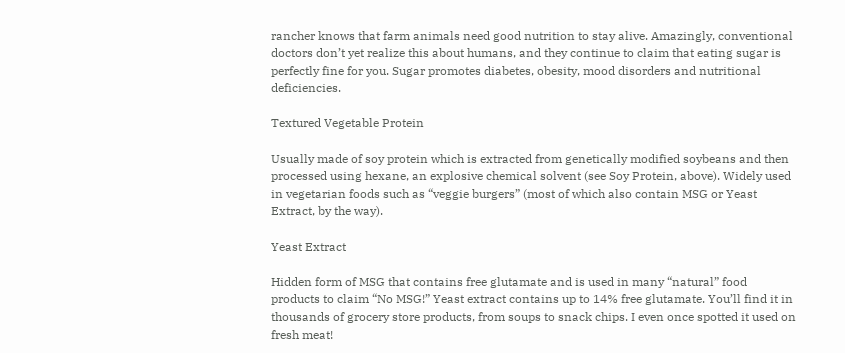rancher knows that farm animals need good nutrition to stay alive. Amazingly, conventional doctors don’t yet realize this about humans, and they continue to claim that eating sugar is perfectly fine for you. Sugar promotes diabetes, obesity, mood disorders and nutritional deficiencies.

Textured Vegetable Protein

Usually made of soy protein which is extracted from genetically modified soybeans and then processed using hexane, an explosive chemical solvent (see Soy Protein, above). Widely used in vegetarian foods such as “veggie burgers” (most of which also contain MSG or Yeast Extract, by the way).

Yeast Extract

Hidden form of MSG that contains free glutamate and is used in many “natural” food products to claim “No MSG!” Yeast extract contains up to 14% free glutamate. You’ll find it in thousands of grocery store products, from soups to snack chips. I even once spotted it used on fresh meat!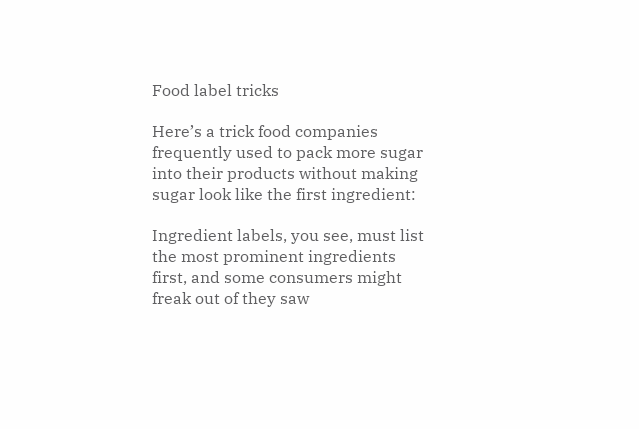Food label tricks

Here’s a trick food companies frequently used to pack more sugar into their products without making sugar look like the first ingredient:

Ingredient labels, you see, must list the most prominent ingredients first, and some consumers might freak out of they saw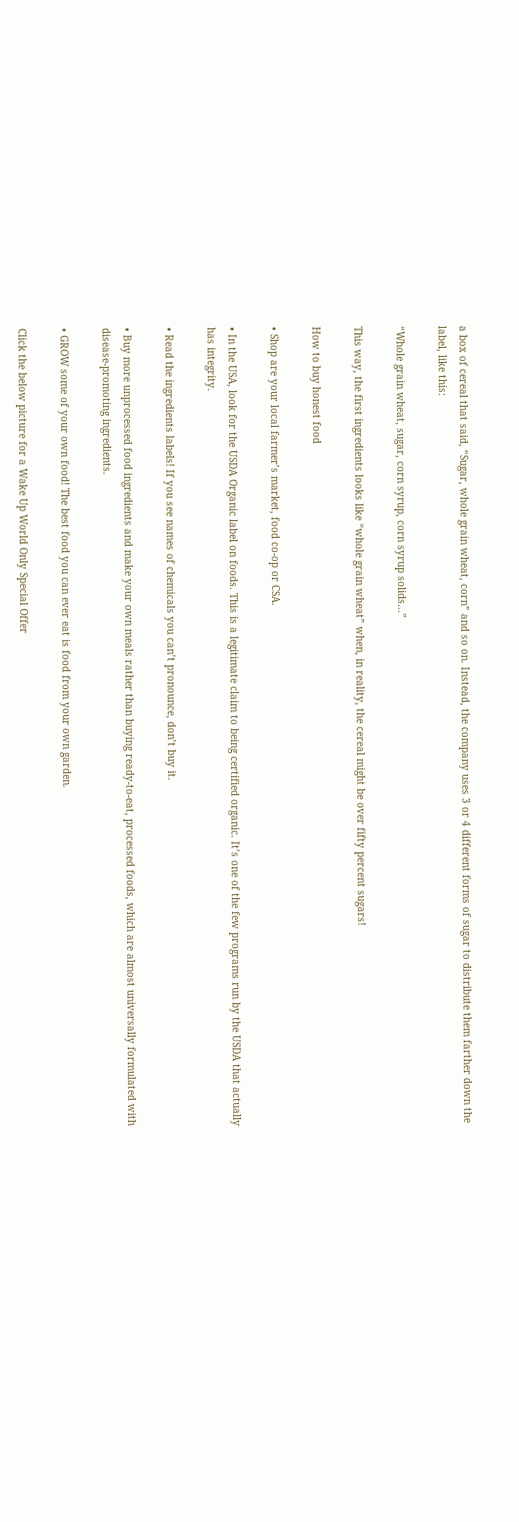a box of cereal that said, “Sugar, whole grain wheat, corn” and so on. Instead, the company uses 3 or 4 different forms of sugar to distribute them farther down the label, like this:

“Whole grain wheat, sugar, corn syrup, corn syrup solids…”

This way, the first ingredients looks like “whole grain wheat” when, in reality, the cereal might be over fifty percent sugars!

How to buy honest food

• Shop are your local farmer’s market, food co-op or CSA.

• In the USA, look for the USDA Organic label on foods. This is a legitimate claim to being certified organic. It’s one of the few programs run by the USDA that actually has integrity.

• Read the ingredients labels! If you see names of chemicals you can’t pronounce, don’t buy it.

• Buy more unprocessed food ingredients and make your own meals rather than buying ready-to-eat, processed foods, which are almost universally formulated with disease-promoting ingredients.

• GROW some of your own food! The best food you can ever eat is food from your own garden.

Click the below picture for a Wake Up World Only Special Offer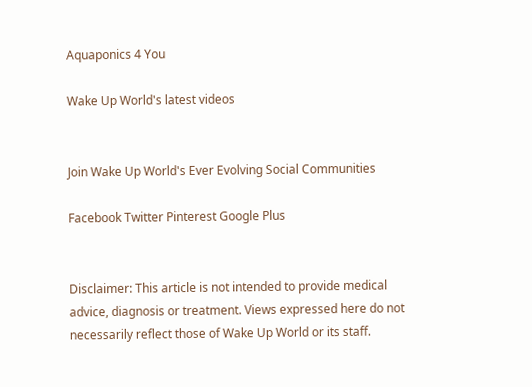Aquaponics 4 You

Wake Up World's latest videos


Join Wake Up World's Ever Evolving Social Communities

Facebook Twitter Pinterest Google Plus


Disclaimer: This article is not intended to provide medical advice, diagnosis or treatment. Views expressed here do not necessarily reflect those of Wake Up World or its staff.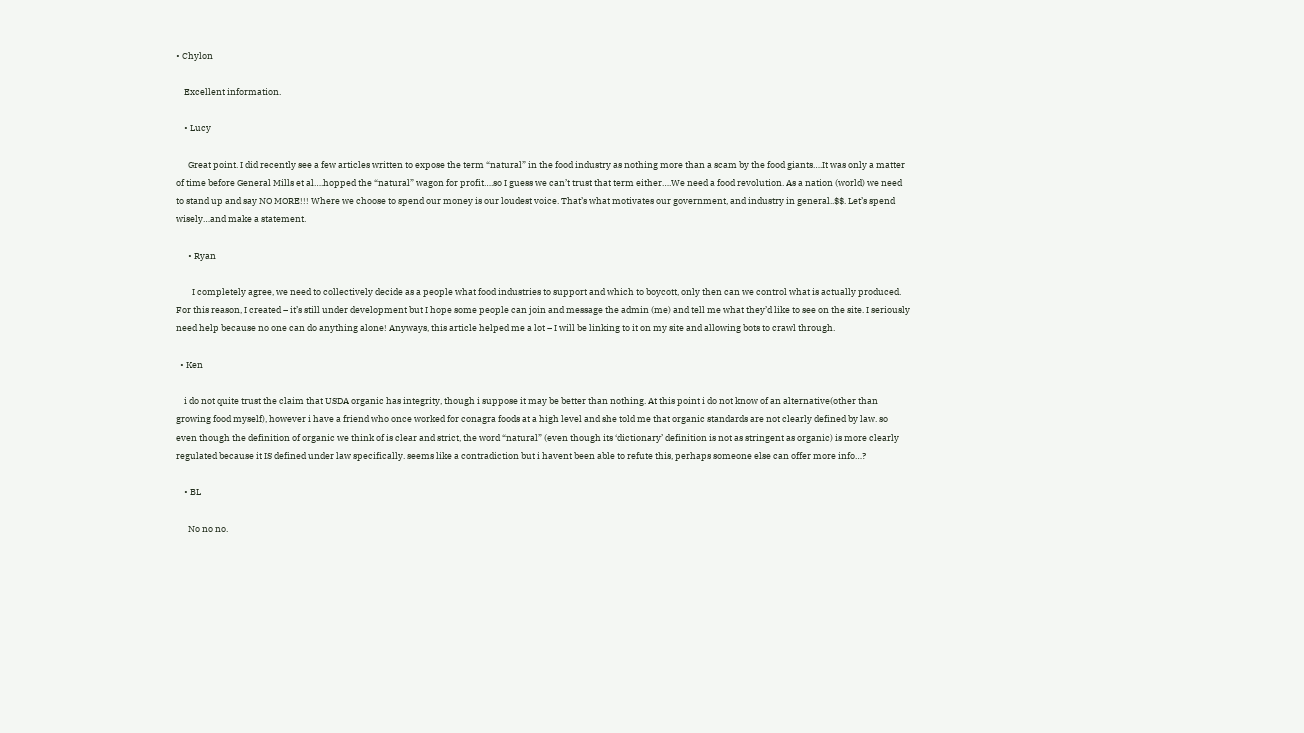• Chylon

    Excellent information.

    • Lucy

      Great point. I did recently see a few articles written to expose the term “natural” in the food industry as nothing more than a scam by the food giants….It was only a matter of time before General Mills et al….hopped the “natural” wagon for profit….so I guess we can’t trust that term either….We need a food revolution. As a nation (world) we need to stand up and say NO MORE!!! Where we choose to spend our money is our loudest voice. That’s what motivates our government, and industry in general..$$. Let’s spend wisely…and make a statement.

      • Ryan

        I completely agree, we need to collectively decide as a people what food industries to support and which to boycott, only then can we control what is actually produced. For this reason, I created – it’s still under development but I hope some people can join and message the admin (me) and tell me what they’d like to see on the site. I seriously need help because no one can do anything alone! Anyways, this article helped me a lot – I will be linking to it on my site and allowing bots to crawl through.

  • Ken

    i do not quite trust the claim that USDA organic has integrity, though i suppose it may be better than nothing. At this point i do not know of an alternative(other than growing food myself), however i have a friend who once worked for conagra foods at a high level and she told me that organic standards are not clearly defined by law. so even though the definition of organic we think of is clear and strict, the word “natural” (even though its ‘dictionary’ definition is not as stringent as organic) is more clearly regulated because it IS defined under law specifically. seems like a contradiction but i havent been able to refute this, perhaps someone else can offer more info…?

    • BL

      No no no.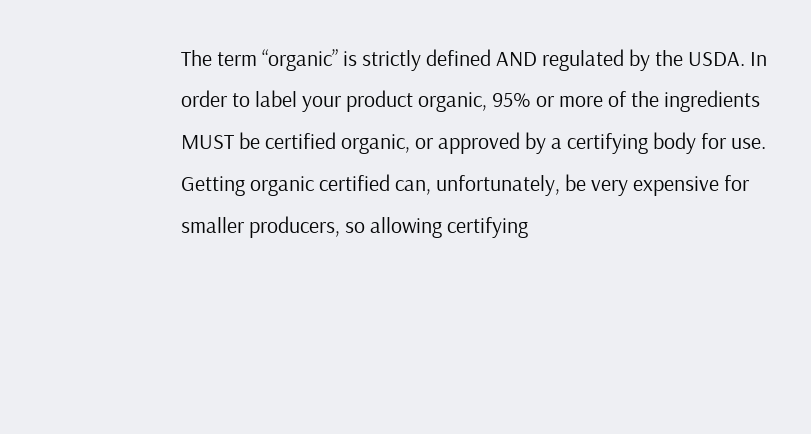The term “organic” is strictly defined AND regulated by the USDA. In order to label your product organic, 95% or more of the ingredients MUST be certified organic, or approved by a certifying body for use. Getting organic certified can, unfortunately, be very expensive for smaller producers, so allowing certifying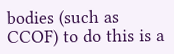bodies (such as CCOF) to do this is a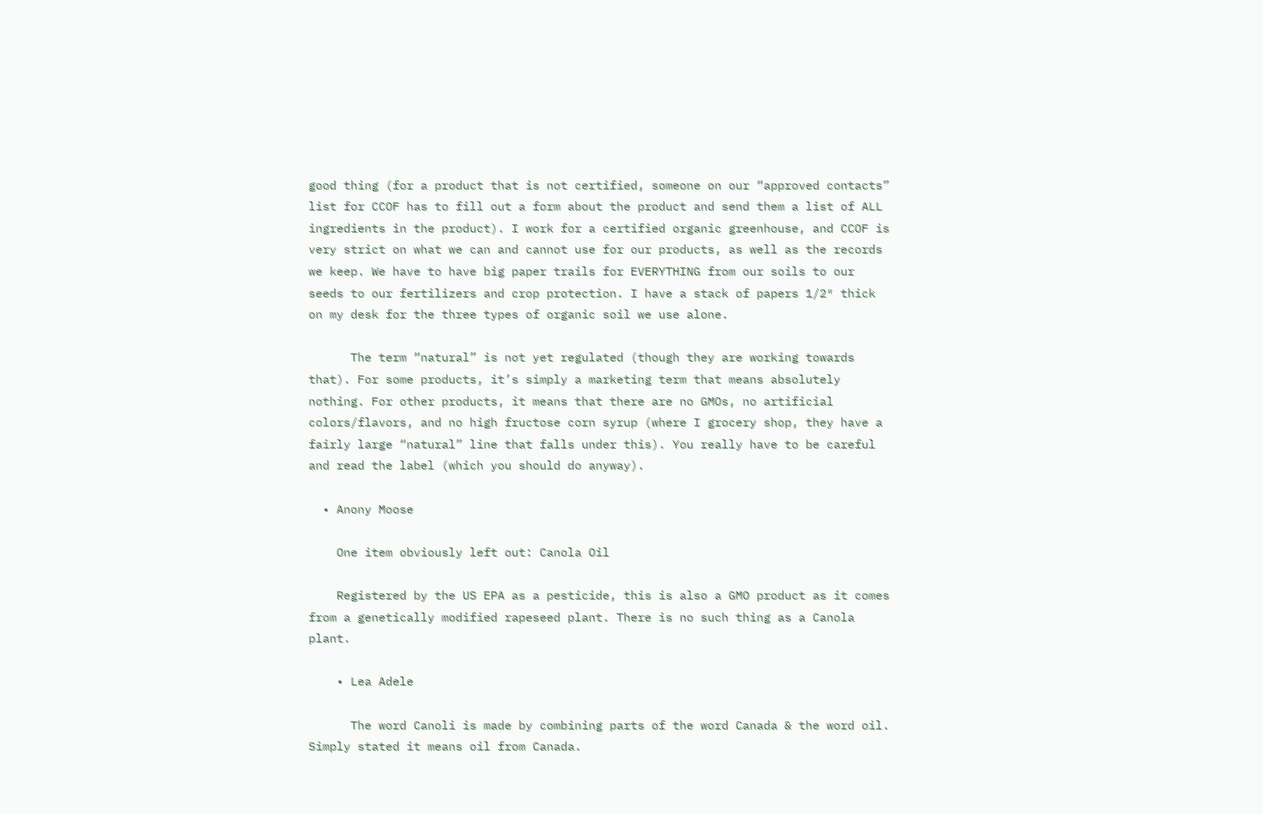good thing (for a product that is not certified, someone on our “approved contacts” list for CCOF has to fill out a form about the product and send them a list of ALL ingredients in the product). I work for a certified organic greenhouse, and CCOF is very strict on what we can and cannot use for our products, as well as the records we keep. We have to have big paper trails for EVERYTHING from our soils to our seeds to our fertilizers and crop protection. I have a stack of papers 1/2″ thick on my desk for the three types of organic soil we use alone.

      The term “natural” is not yet regulated (though they are working towards that). For some products, it’s simply a marketing term that means absolutely nothing. For other products, it means that there are no GMOs, no artificial colors/flavors, and no high fructose corn syrup (where I grocery shop, they have a fairly large “natural” line that falls under this). You really have to be careful and read the label (which you should do anyway).

  • Anony Moose

    One item obviously left out: Canola Oil

    Registered by the US EPA as a pesticide, this is also a GMO product as it comes from a genetically modified rapeseed plant. There is no such thing as a Canola plant.

    • Lea Adele

      The word Canoli is made by combining parts of the word Canada & the word oil. Simply stated it means oil from Canada.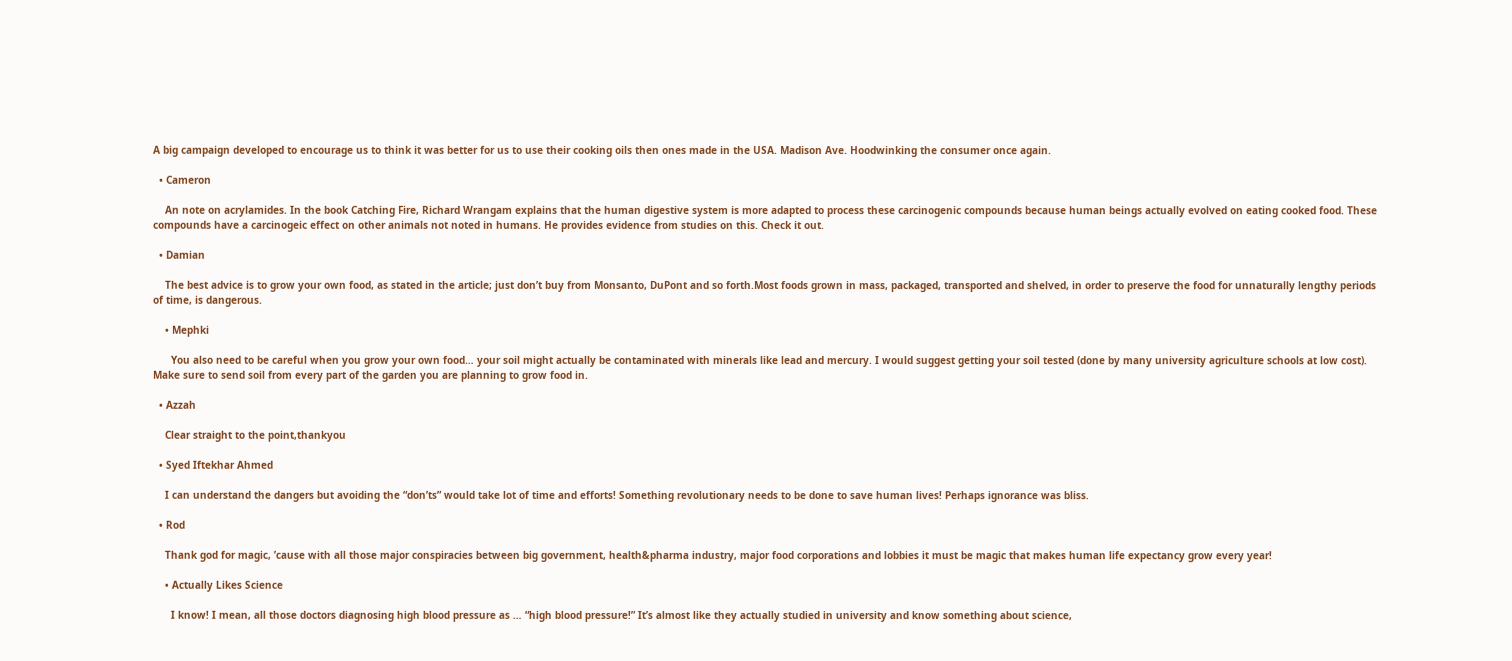A big campaign developed to encourage us to think it was better for us to use their cooking oils then ones made in the USA. Madison Ave. Hoodwinking the consumer once again.

  • Cameron

    An note on acrylamides. In the book Catching Fire, Richard Wrangam explains that the human digestive system is more adapted to process these carcinogenic compounds because human beings actually evolved on eating cooked food. These compounds have a carcinogeic effect on other animals not noted in humans. He provides evidence from studies on this. Check it out.

  • Damian

    The best advice is to grow your own food, as stated in the article; just don’t buy from Monsanto, DuPont and so forth.Most foods grown in mass, packaged, transported and shelved, in order to preserve the food for unnaturally lengthy periods of time, is dangerous.

    • Mephki

      You also need to be careful when you grow your own food… your soil might actually be contaminated with minerals like lead and mercury. I would suggest getting your soil tested (done by many university agriculture schools at low cost). Make sure to send soil from every part of the garden you are planning to grow food in.

  • Azzah

    Clear straight to the point,thankyou

  • Syed Iftekhar Ahmed

    I can understand the dangers but avoiding the “don’ts” would take lot of time and efforts! Something revolutionary needs to be done to save human lives! Perhaps ignorance was bliss.

  • Rod

    Thank god for magic, ’cause with all those major conspiracies between big government, health&pharma industry, major food corporations and lobbies it must be magic that makes human life expectancy grow every year!

    • Actually Likes Science

      I know! I mean, all those doctors diagnosing high blood pressure as … “high blood pressure!” It’s almost like they actually studied in university and know something about science,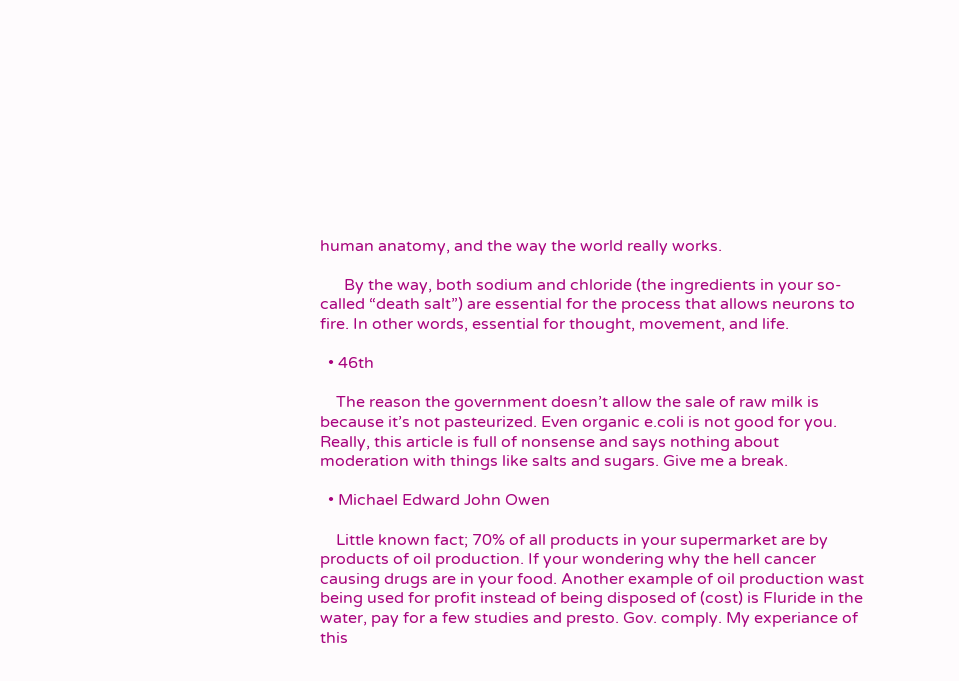human anatomy, and the way the world really works.

      By the way, both sodium and chloride (the ingredients in your so-called “death salt”) are essential for the process that allows neurons to fire. In other words, essential for thought, movement, and life.

  • 46th

    The reason the government doesn’t allow the sale of raw milk is because it’s not pasteurized. Even organic e.coli is not good for you. Really, this article is full of nonsense and says nothing about moderation with things like salts and sugars. Give me a break.

  • Michael Edward John Owen

    Little known fact; 70% of all products in your supermarket are by products of oil production. If your wondering why the hell cancer causing drugs are in your food. Another example of oil production wast being used for profit instead of being disposed of (cost) is Fluride in the water, pay for a few studies and presto. Gov. comply. My experiance of this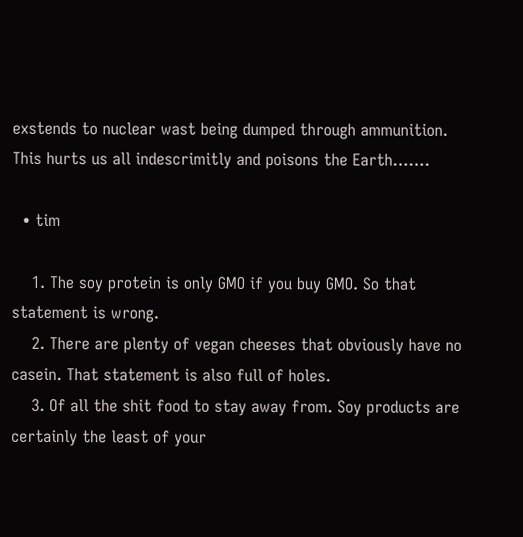exstends to nuclear wast being dumped through ammunition. This hurts us all indescrimitly and poisons the Earth…….

  • tim

    1. The soy protein is only GMO if you buy GMO. So that statement is wrong.
    2. There are plenty of vegan cheeses that obviously have no casein. That statement is also full of holes.
    3. Of all the shit food to stay away from. Soy products are certainly the least of your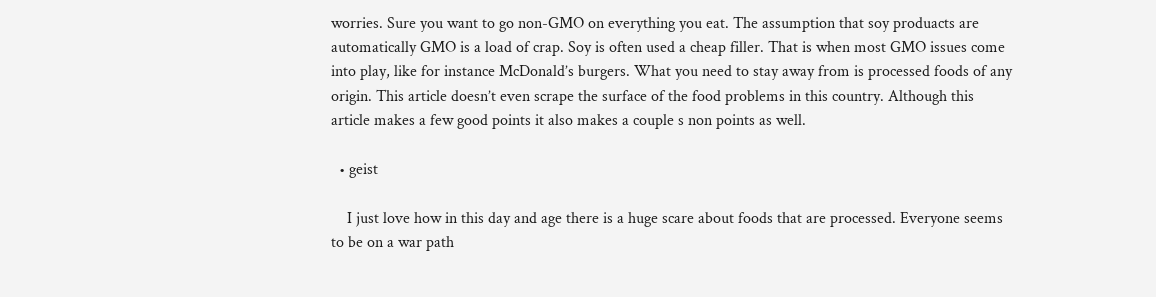worries. Sure you want to go non-GMO on everything you eat. The assumption that soy produacts are automatically GMO is a load of crap. Soy is often used a cheap filler. That is when most GMO issues come into play, like for instance McDonald’s burgers. What you need to stay away from is processed foods of any origin. This article doesn’t even scrape the surface of the food problems in this country. Although this article makes a few good points it also makes a couple s non points as well.

  • geist

    I just love how in this day and age there is a huge scare about foods that are processed. Everyone seems to be on a war path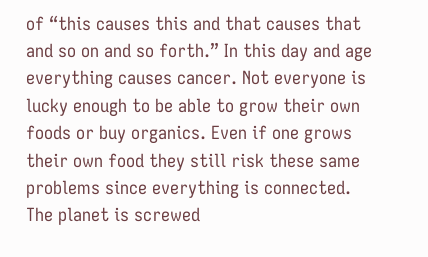of “this causes this and that causes that and so on and so forth.” In this day and age everything causes cancer. Not everyone is lucky enough to be able to grow their own foods or buy organics. Even if one grows their own food they still risk these same problems since everything is connected. The planet is screwed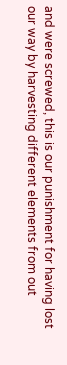and were screwed, this is our punishment for having lost our way by harvesting different elements from out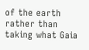of the earth rather than taking what Gaia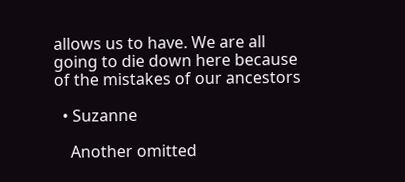allows us to have. We are all going to die down here because of the mistakes of our ancestors

  • Suzanne

    Another omitted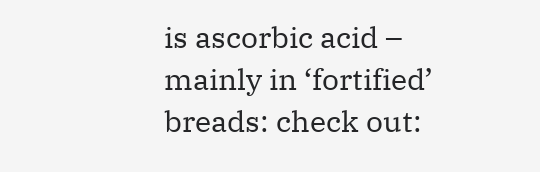is ascorbic acid – mainly in ‘fortified’ breads: check out: